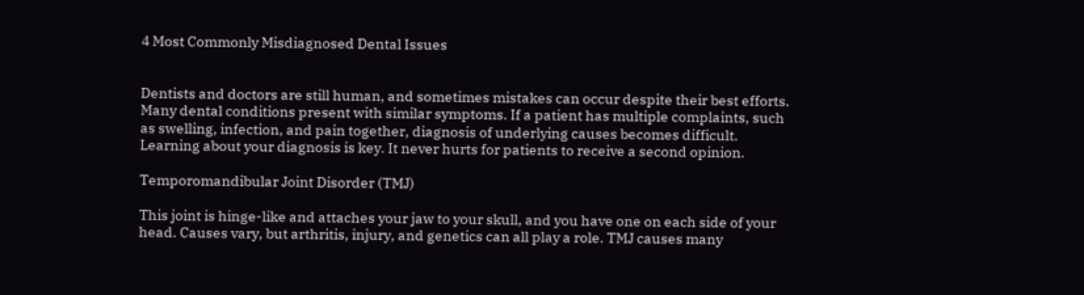4 Most Commonly Misdiagnosed Dental Issues


Dentists and doctors are still human, and sometimes mistakes can occur despite their best efforts. Many dental conditions present with similar symptoms. If a patient has multiple complaints, such as swelling, infection, and pain together, diagnosis of underlying causes becomes difficult. Learning about your diagnosis is key. It never hurts for patients to receive a second opinion.

Temporomandibular Joint Disorder (TMJ)

This joint is hinge-like and attaches your jaw to your skull, and you have one on each side of your head. Causes vary, but arthritis, injury, and genetics can all play a role. TMJ causes many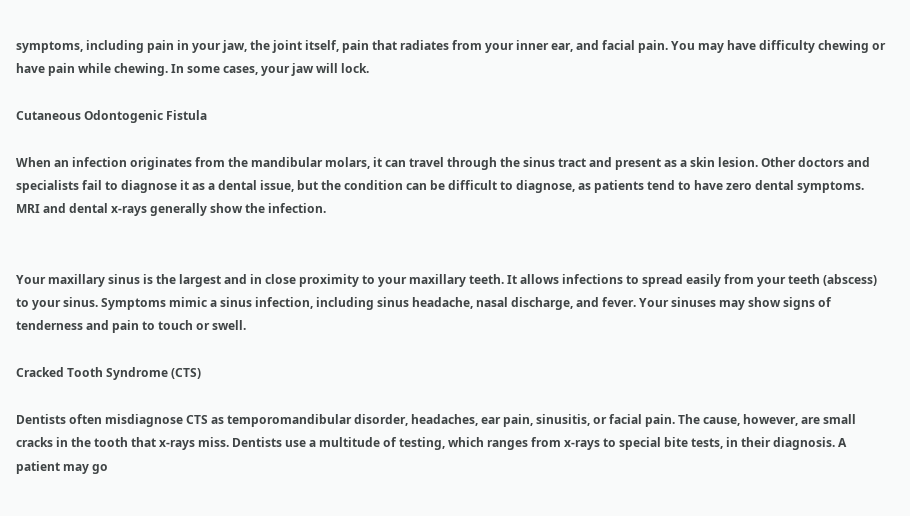symptoms, including pain in your jaw, the joint itself, pain that radiates from your inner ear, and facial pain. You may have difficulty chewing or have pain while chewing. In some cases, your jaw will lock.

Cutaneous Odontogenic Fistula

When an infection originates from the mandibular molars, it can travel through the sinus tract and present as a skin lesion. Other doctors and specialists fail to diagnose it as a dental issue, but the condition can be difficult to diagnose, as patients tend to have zero dental symptoms. MRI and dental x-rays generally show the infection.


Your maxillary sinus is the largest and in close proximity to your maxillary teeth. It allows infections to spread easily from your teeth (abscess) to your sinus. Symptoms mimic a sinus infection, including sinus headache, nasal discharge, and fever. Your sinuses may show signs of tenderness and pain to touch or swell.

Cracked Tooth Syndrome (CTS)

Dentists often misdiagnose CTS as temporomandibular disorder, headaches, ear pain, sinusitis, or facial pain. The cause, however, are small cracks in the tooth that x-rays miss. Dentists use a multitude of testing, which ranges from x-rays to special bite tests, in their diagnosis. A patient may go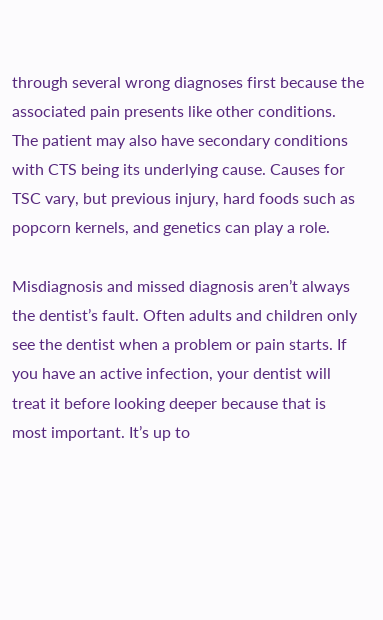through several wrong diagnoses first because the associated pain presents like other conditions. The patient may also have secondary conditions with CTS being its underlying cause. Causes for TSC vary, but previous injury, hard foods such as popcorn kernels, and genetics can play a role.

Misdiagnosis and missed diagnosis aren’t always the dentist’s fault. Often adults and children only see the dentist when a problem or pain starts. If you have an active infection, your dentist will treat it before looking deeper because that is most important. It’s up to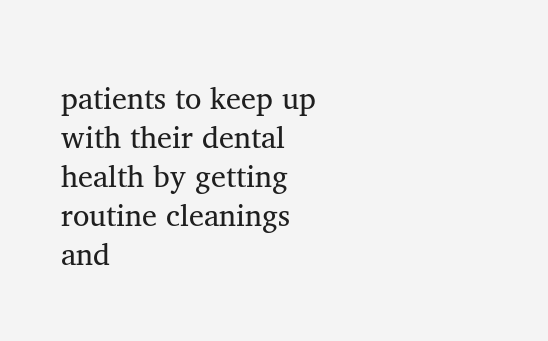patients to keep up with their dental health by getting routine cleanings and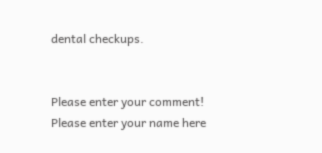dental checkups.


Please enter your comment!
Please enter your name here